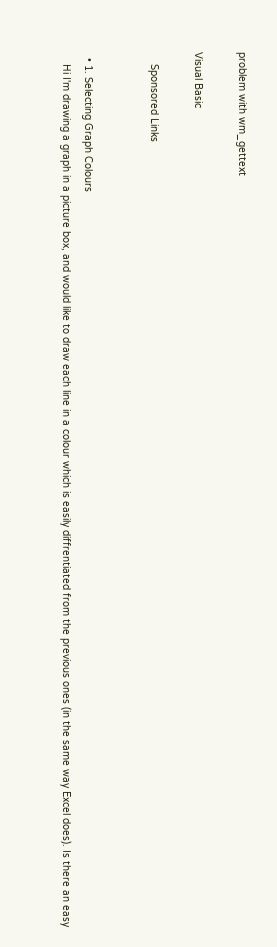problem with wm_gettext

Visual Basic

    Sponsored Links


  • 1. Selecting Graph Colours
    Hi I'm drawing a graph in a picture box, and would like to draw each line in a colour which is easily diffrentiated from the previous ones (in the same way Excel does). Is there an easy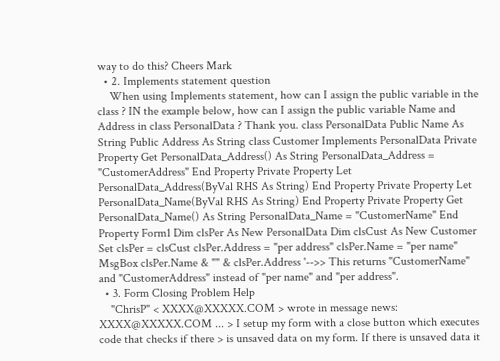way to do this? Cheers Mark
  • 2. Implements statement question
    When using Implements statement, how can I assign the public variable in the class ? IN the example below, how can I assign the public variable Name and Address in class PersonalData ? Thank you. class PersonalData Public Name As String Public Address As String class Customer Implements PersonalData Private Property Get PersonalData_Address() As String PersonalData_Address = "CustomerAddress" End Property Private Property Let PersonalData_Address(ByVal RHS As String) End Property Private Property Let PersonalData_Name(ByVal RHS As String) End Property Private Property Get PersonalData_Name() As String PersonalData_Name = "CustomerName" End Property Form1 Dim clsPer As New PersonalData Dim clsCust As New Customer Set clsPer = clsCust clsPer.Address = "per address" clsPer.Name = "per name" MsgBox clsPer.Name & "" & clsPer.Address '-->> This returns "CustomerName" and "CustomerAddress" instead of "per name" and "per address".
  • 3. Form Closing Problem Help
    "ChrisP" < XXXX@XXXXX.COM > wrote in message news: XXXX@XXXXX.COM ... > I setup my form with a close button which executes code that checks if there > is unsaved data on my form. If there is unsaved data it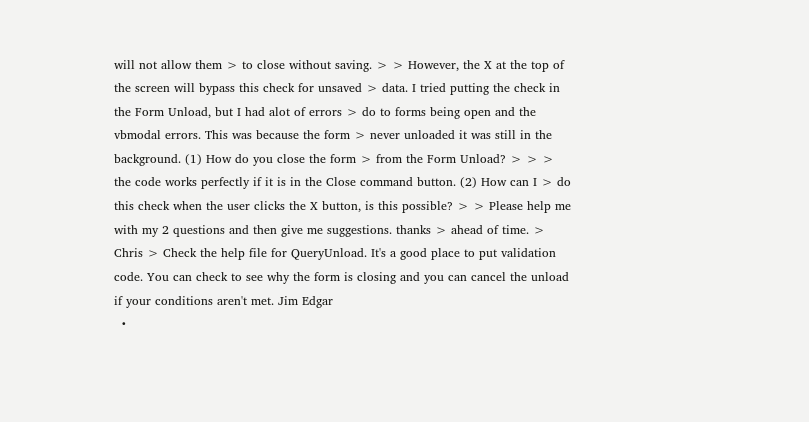will not allow them > to close without saving. > > However, the X at the top of the screen will bypass this check for unsaved > data. I tried putting the check in the Form Unload, but I had alot of errors > do to forms being open and the vbmodal errors. This was because the form > never unloaded it was still in the background. (1) How do you close the form > from the Form Unload? > > > the code works perfectly if it is in the Close command button. (2) How can I > do this check when the user clicks the X button, is this possible? > > Please help me with my 2 questions and then give me suggestions. thanks > ahead of time. > Chris > Check the help file for QueryUnload. It's a good place to put validation code. You can check to see why the form is closing and you can cancel the unload if your conditions aren't met. Jim Edgar
  •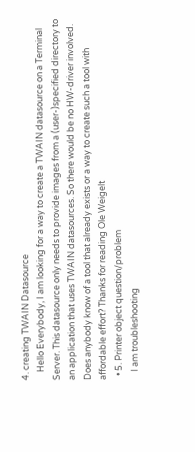4. creating TWAIN Datasource
    Hello Everybody, I am looking for a way to create a TWAIN datasource on a Terminal Server. This datasource only needs to provide images from a (user-)specified directory to an application that uses TWAIN datasources. So there would be no HW-driver involved. Does anybody know of a tool that already exists or a way to create such a tool with affordable effort? Thanks for reading Ole Weigelt
  • 5. Printer object question/problem
    I am troubleshooting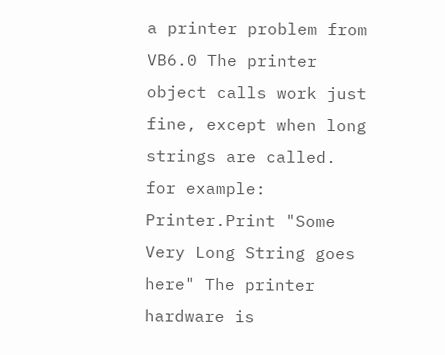a printer problem from VB6.0 The printer object calls work just fine, except when long strings are called. for example: Printer.Print "Some Very Long String goes here" The printer hardware is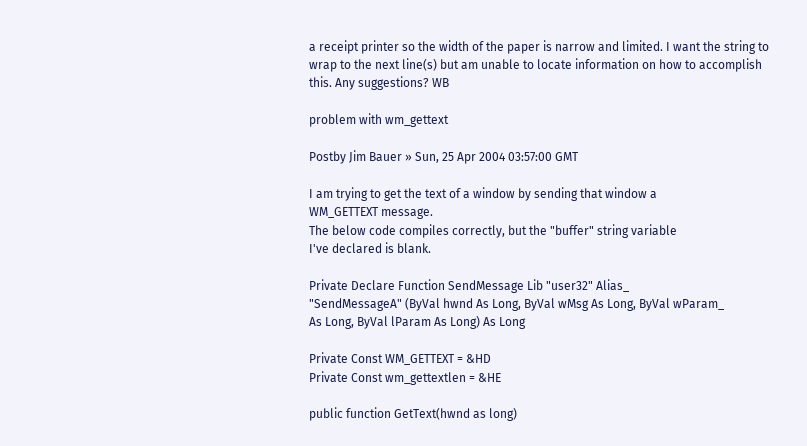a receipt printer so the width of the paper is narrow and limited. I want the string to wrap to the next line(s) but am unable to locate information on how to accomplish this. Any suggestions? WB

problem with wm_gettext

Postby Jim Bauer » Sun, 25 Apr 2004 03:57:00 GMT

I am trying to get the text of a window by sending that window a
WM_GETTEXT message.
The below code compiles correctly, but the "buffer" string variable
I've declared is blank.

Private Declare Function SendMessage Lib "user32" Alias_
"SendMessageA" (ByVal hwnd As Long, ByVal wMsg As Long, ByVal wParam_
As Long, ByVal lParam As Long) As Long

Private Const WM_GETTEXT = &HD
Private Const wm_gettextlen = &HE

public function GetText(hwnd as long)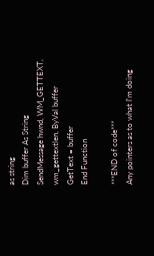as string
Dim buffer As String
SendMessage hwnd, WM_GETTEXT, wm_gettextlen, ByVal buffer
GetText = buffer
End Function

***END of code***
Any pointers as to what I'm doing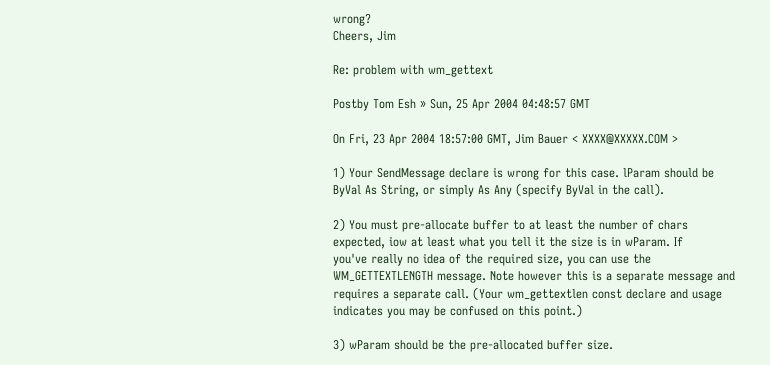wrong?
Cheers, Jim

Re: problem with wm_gettext

Postby Tom Esh » Sun, 25 Apr 2004 04:48:57 GMT

On Fri, 23 Apr 2004 18:57:00 GMT, Jim Bauer < XXXX@XXXXX.COM >

1) Your SendMessage declare is wrong for this case. lParam should be
ByVal As String, or simply As Any (specify ByVal in the call).

2) You must pre-allocate buffer to at least the number of chars
expected, iow at least what you tell it the size is in wParam. If
you've really no idea of the required size, you can use the
WM_GETTEXTLENGTH message. Note however this is a separate message and
requires a separate call. (Your wm_gettextlen const declare and usage
indicates you may be confused on this point.)

3) wParam should be the pre-allocated buffer size.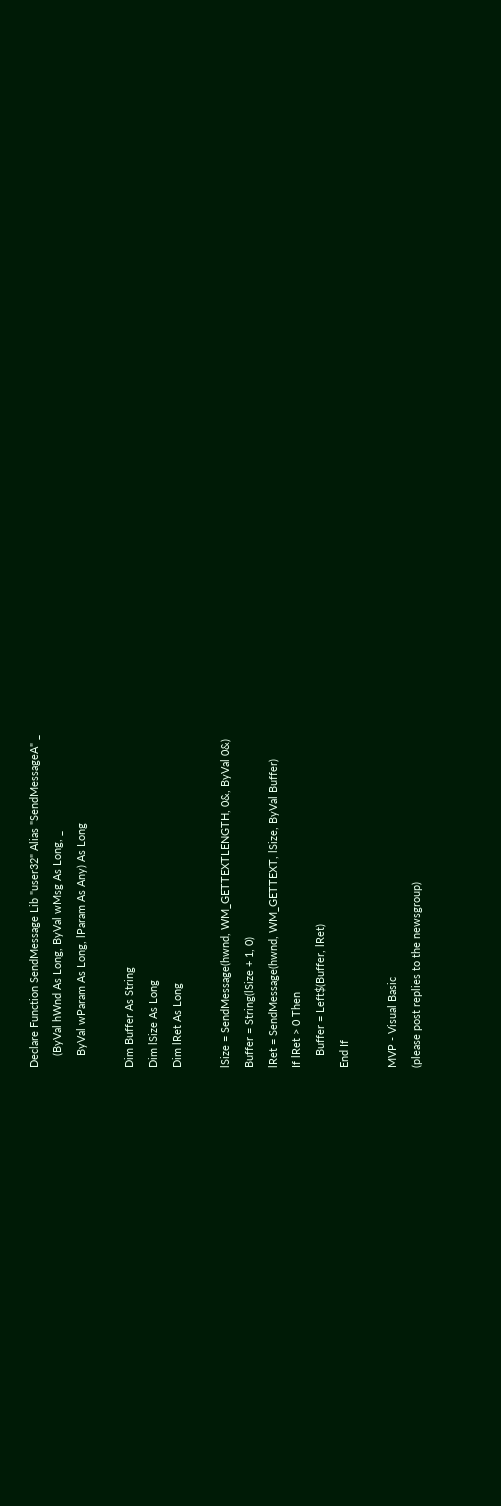Declare Function SendMessage Lib "user32" Alias "SendMessageA" _
    (ByVal hWnd As Long, ByVal wMsg As Long, _
    ByVal wParam As Long, lParam As Any) As Long

Dim Buffer As String
Dim lSize As Long
Dim lRet As Long

lSize = SendMessage(hwnd, WM_GETTEXTLENGTH, 0&, ByVal 0&)
Buffer = String(lSize + 1, 0)
lRet = SendMessage(hwnd, WM_GETTEXT, lSize, ByVal Buffer)
If lRet > 0 Then
    Buffer = Left$(Buffer, lRet)
End If

MVP - Visual Basic
(please post replies to the newsgroup)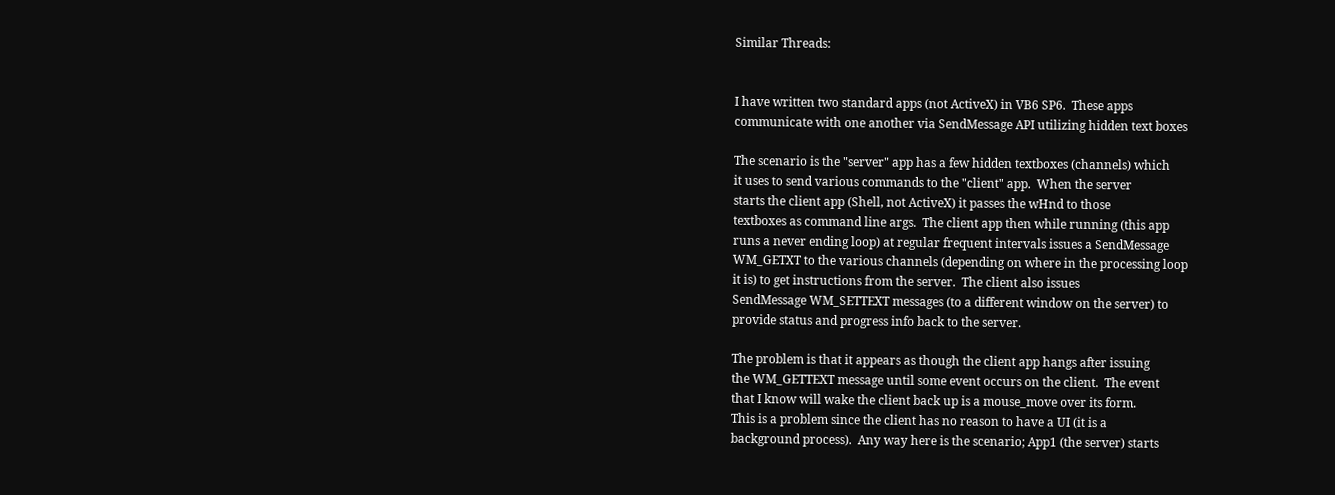Similar Threads:


I have written two standard apps (not ActiveX) in VB6 SP6.  These apps
communicate with one another via SendMessage API utilizing hidden text boxes

The scenario is the "server" app has a few hidden textboxes (channels) which
it uses to send various commands to the "client" app.  When the server
starts the client app (Shell, not ActiveX) it passes the wHnd to those
textboxes as command line args.  The client app then while running (this app
runs a never ending loop) at regular frequent intervals issues a SendMessage
WM_GETXT to the various channels (depending on where in the processing loop
it is) to get instructions from the server.  The client also issues
SendMessage WM_SETTEXT messages (to a different window on the server) to
provide status and progress info back to the server.

The problem is that it appears as though the client app hangs after issuing
the WM_GETTEXT message until some event occurs on the client.  The event
that I know will wake the client back up is a mouse_move over its form.
This is a problem since the client has no reason to have a UI (it is a
background process).  Any way here is the scenario; App1 (the server) starts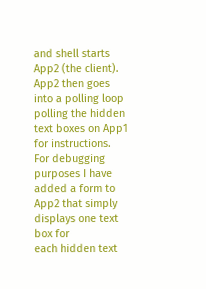and shell starts App2 (the client). App2 then goes into a polling loop
polling the hidden text boxes on App1 for instructions.  For debugging
purposes I have added a form to App2 that simply displays one text box for
each hidden text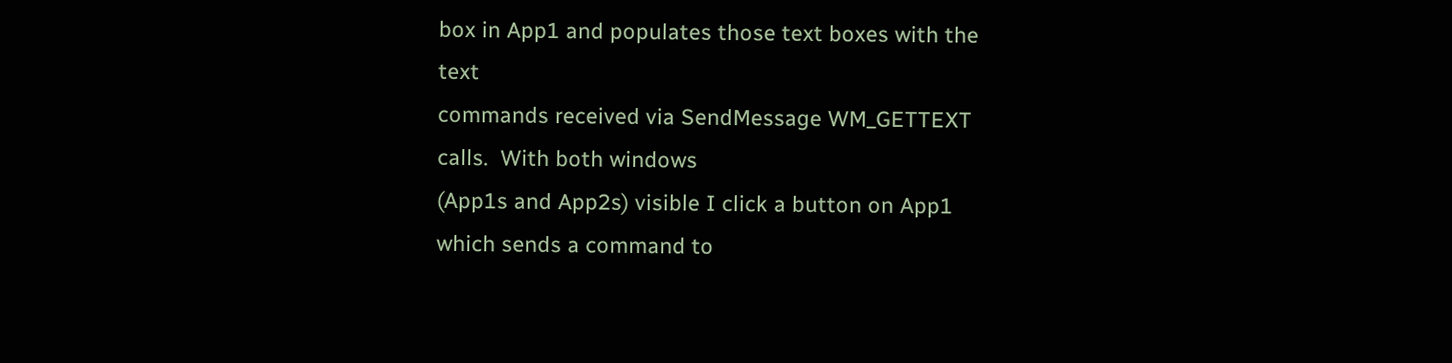box in App1 and populates those text boxes with the text
commands received via SendMessage WM_GETTEXT calls.  With both windows
(App1s and App2s) visible I click a button on App1 which sends a command to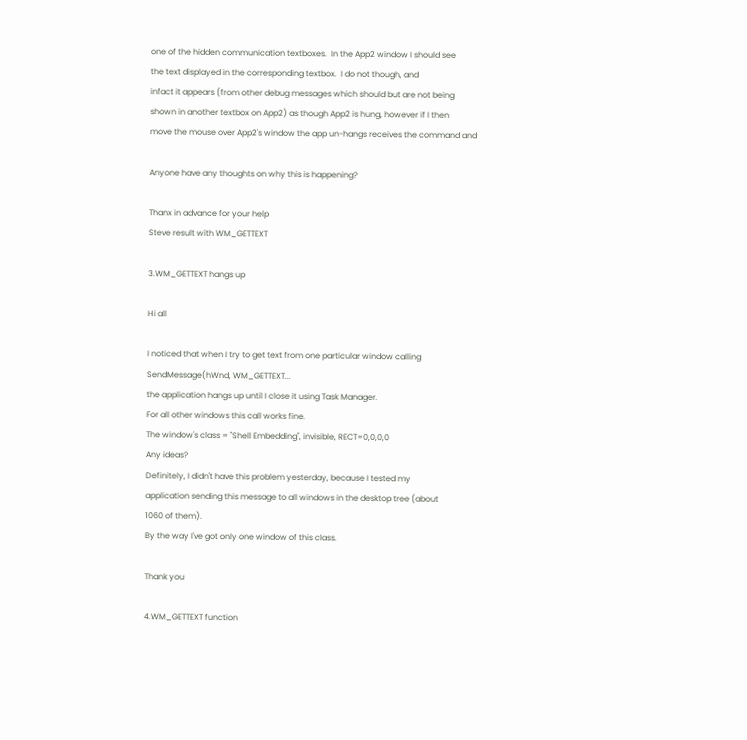one of the hidden communication textboxes.  In the App2 window I should see
the text displayed in the corresponding textbox.  I do not though, and
infact it appears (from other debug messages which should but are not being
shown in another textbox on App2) as though App2 is hung, however if I then
move the mouse over App2's window the app un-hangs receives the command and

Anyone have any thoughts on why this is happening?

Thanx in advance for your help
Steve result with WM_GETTEXT

3.WM_GETTEXT hangs up

Hi all

I noticed that when I try to get text from one particular window calling
SendMessage(hWnd, WM_GETTEXT...
the application hangs up until I close it using Task Manager.
For all other windows this call works fine.
The window's class = "Shell Embedding", invisible, RECT=0,0,0,0
Any ideas?
Definitely, I didn't have this problem yesterday, because I tested my
application sending this message to all windows in the desktop tree (about
1060 of them).
By the way I've got only one window of this class.

Thank you

4.WM_GETTEXT function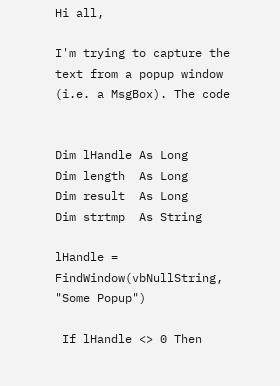Hi all,

I'm trying to capture the text from a popup window (i.e. a MsgBox). The code


Dim lHandle As Long
Dim length  As Long
Dim result  As Long
Dim strtmp  As String

lHandle = FindWindow(vbNullString, "Some Popup")

 If lHandle <> 0 Then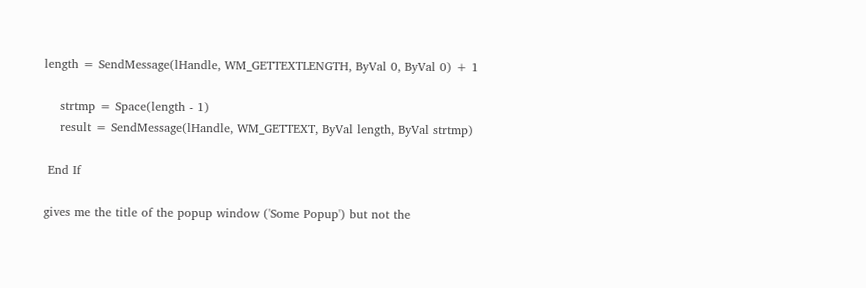length = SendMessage(lHandle, WM_GETTEXTLENGTH, ByVal 0, ByVal 0) + 1

    strtmp = Space(length - 1)
    result = SendMessage(lHandle, WM_GETTEXT, ByVal length, ByVal strtmp)

 End If

gives me the title of the popup window ('Some Popup') but not the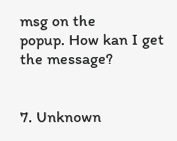msg on the
popup. How kan I get the message?


7. Unknown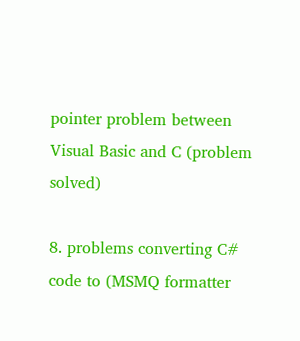pointer problem between Visual Basic and C (problem solved)

8. problems converting C# code to (MSMQ formatter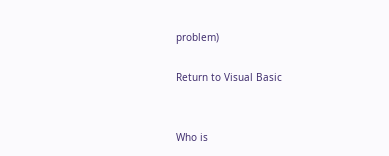problem)

Return to Visual Basic


Who is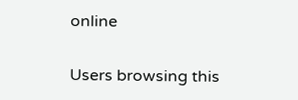online

Users browsing this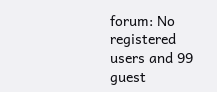forum: No registered users and 99 guest